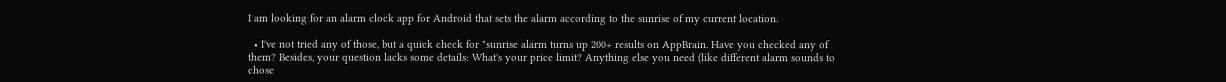I am looking for an alarm clock app for Android that sets the alarm according to the sunrise of my current location.

  • I've not tried any of those, but a quick check for "sunrise alarm turns up 200+ results on AppBrain. Have you checked any of them? Besides, your question lacks some details: What's your price limit? Anything else you need (like different alarm sounds to chose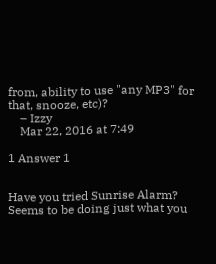from, ability to use "any MP3" for that, snooze, etc)?
    – Izzy
    Mar 22, 2016 at 7:49

1 Answer 1


Have you tried Sunrise Alarm? Seems to be doing just what you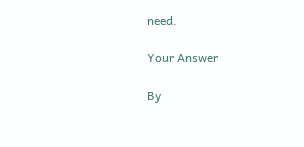need.

Your Answer

By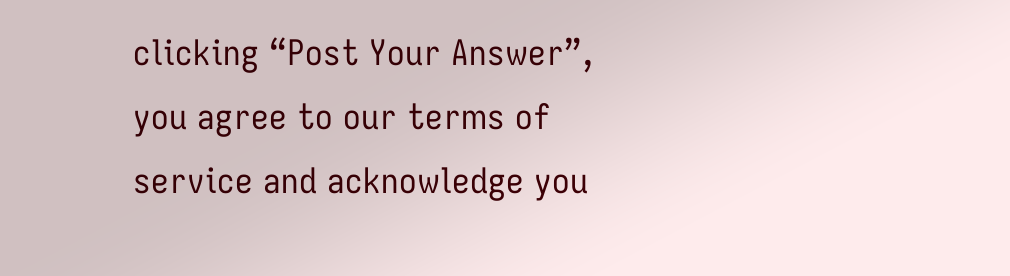clicking “Post Your Answer”, you agree to our terms of service and acknowledge you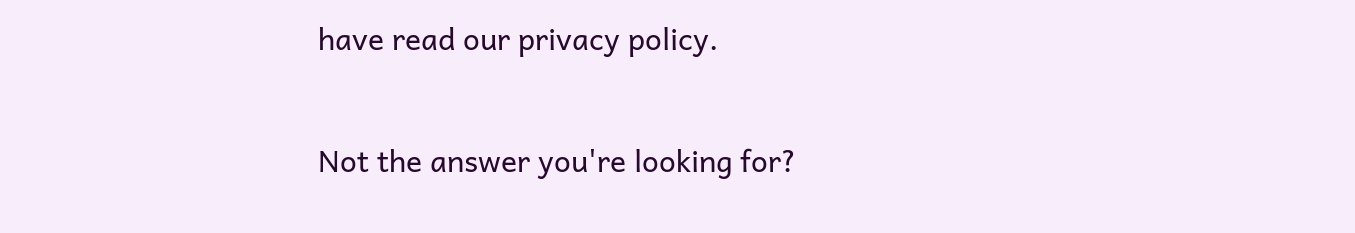have read our privacy policy.

Not the answer you're looking for?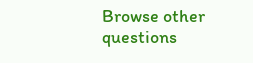Browse other questions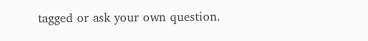tagged or ask your own question.